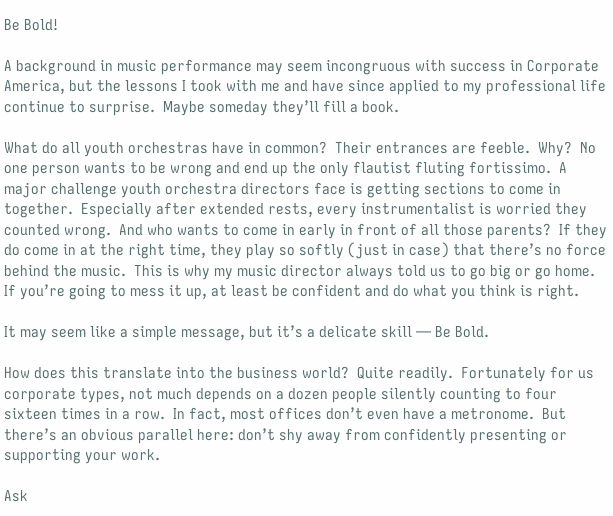Be Bold!

A background in music performance may seem incongruous with success in Corporate America, but the lessons I took with me and have since applied to my professional life continue to surprise.  Maybe someday they’ll fill a book.

What do all youth orchestras have in common?  Their entrances are feeble.  Why?  No one person wants to be wrong and end up the only flautist fluting fortissimo.  A major challenge youth orchestra directors face is getting sections to come in together.  Especially after extended rests, every instrumentalist is worried they counted wrong.  And who wants to come in early in front of all those parents?  If they do come in at the right time, they play so softly (just in case) that there’s no force behind the music.  This is why my music director always told us to go big or go home.  If you’re going to mess it up, at least be confident and do what you think is right.

It may seem like a simple message, but it’s a delicate skill — Be Bold.

How does this translate into the business world?  Quite readily.  Fortunately for us corporate types, not much depends on a dozen people silently counting to four sixteen times in a row.  In fact, most offices don’t even have a metronome.  But there’s an obvious parallel here: don’t shy away from confidently presenting or supporting your work.

Ask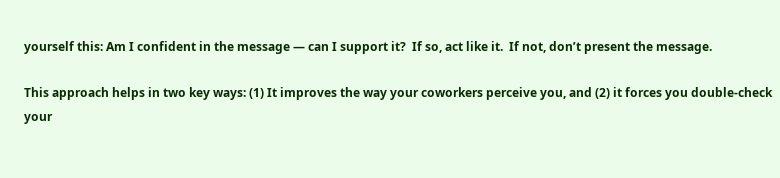yourself this: Am I confident in the message — can I support it?  If so, act like it.  If not, don’t present the message.

This approach helps in two key ways: (1) It improves the way your coworkers perceive you, and (2) it forces you double-check your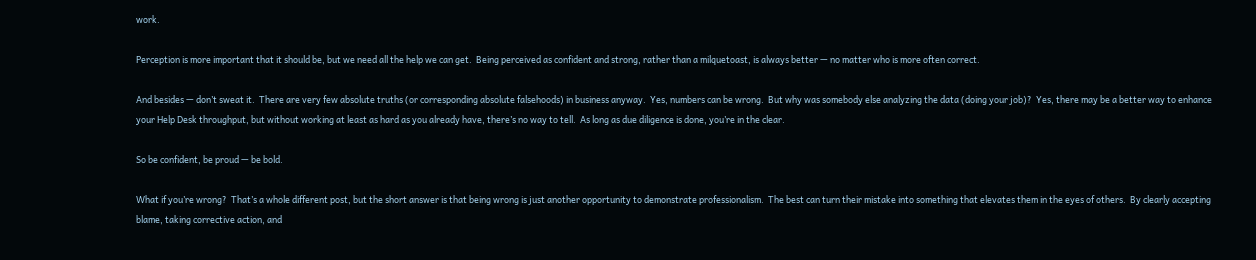work.

Perception is more important that it should be, but we need all the help we can get.  Being perceived as confident and strong, rather than a milquetoast, is always better — no matter who is more often correct.

And besides — don’t sweat it.  There are very few absolute truths (or corresponding absolute falsehoods) in business anyway.  Yes, numbers can be wrong.  But why was somebody else analyzing the data (doing your job)?  Yes, there may be a better way to enhance your Help Desk throughput, but without working at least as hard as you already have, there’s no way to tell.  As long as due diligence is done, you’re in the clear.

So be confident, be proud — be bold.

What if you’re wrong?  That’s a whole different post, but the short answer is that being wrong is just another opportunity to demonstrate professionalism.  The best can turn their mistake into something that elevates them in the eyes of others.  By clearly accepting blame, taking corrective action, and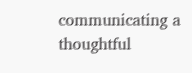communicating a thoughtful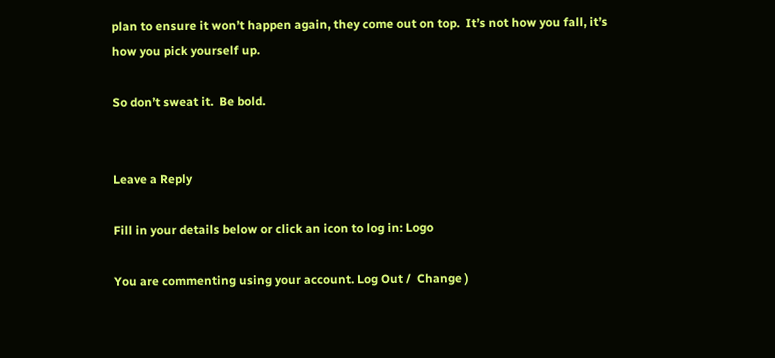plan to ensure it won’t happen again, they come out on top.  It’s not how you fall, it’s how you pick yourself up.

So don’t sweat it.  Be bold.


Leave a Reply

Fill in your details below or click an icon to log in: Logo

You are commenting using your account. Log Out /  Change )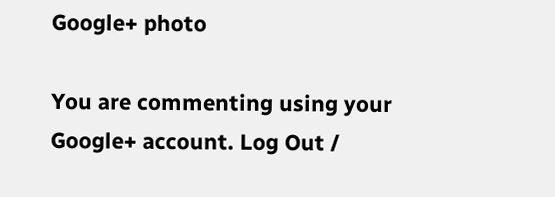Google+ photo

You are commenting using your Google+ account. Log Out /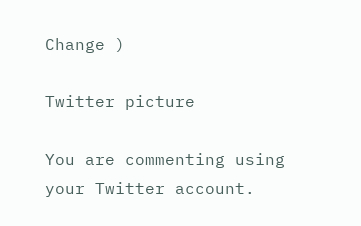Change )

Twitter picture

You are commenting using your Twitter account.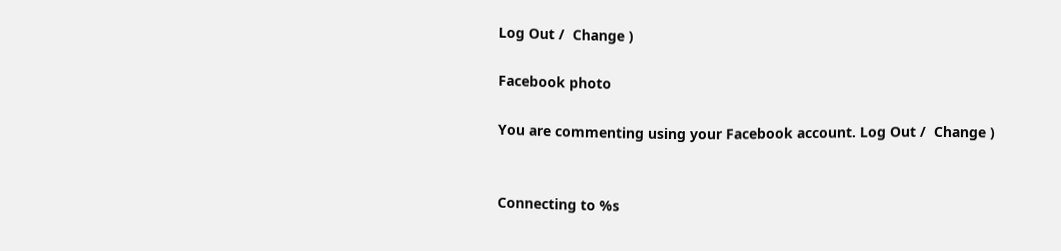Log Out /  Change )

Facebook photo

You are commenting using your Facebook account. Log Out /  Change )


Connecting to %s